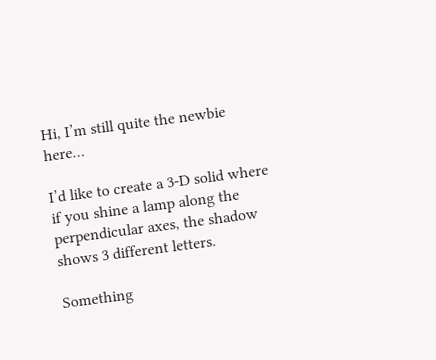Hi, I’m still quite the newbie here…

I’d like to create a 3-D solid where if you shine a lamp along the perpendicular axes, the shadow shows 3 different letters.

Something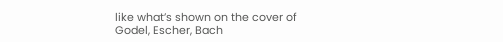like what’s shown on the cover of Godel, Escher, Bach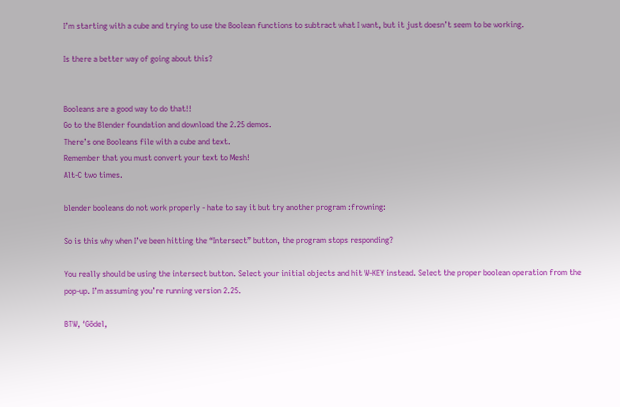I’m starting with a cube and trying to use the Boolean functions to subtract what I want, but it just doesn’t seem to be working.

Is there a better way of going about this?


Booleans are a good way to do that!!
Go to the Blender foundation and download the 2.25 demos.
There’s one Booleans file with a cube and text.
Remember that you must convert your text to Mesh!
Alt-C two times.

blender booleans do not work properly - hate to say it but try another program :frowning:

So is this why when I’ve been hitting the “Intersect” button, the program stops responding?

You really should be using the intersect button. Select your initial objects and hit W-KEY instead. Select the proper boolean operation from the pop-up. I’m assuming you’re running version 2.25.

BTW, ‘Gödel,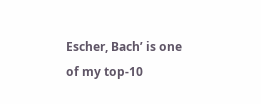Escher, Bach’ is one of my top-10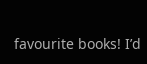favourite books! I’d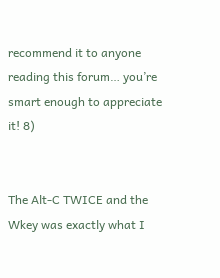recommend it to anyone reading this forum… you’re smart enough to appreciate it! 8)


The Alt-C TWICE and the Wkey was exactly what I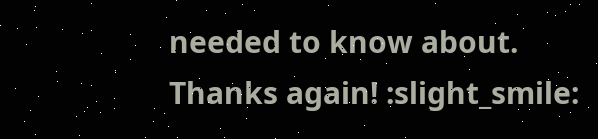needed to know about.
Thanks again! :slight_smile: